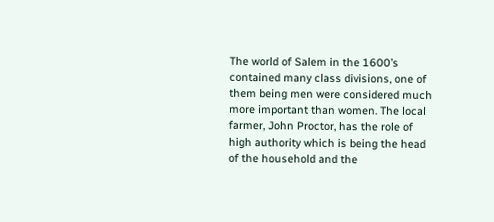The world of Salem in the 1600’s contained many class divisions, one of them being men were considered much more important than women. The local farmer, John Proctor, has the role of high authority which is being the head of the household and the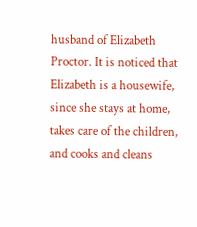husband of Elizabeth Proctor. It is noticed that Elizabeth is a housewife, since she stays at home, takes care of the children, and cooks and cleans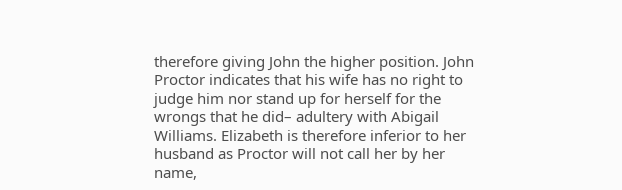therefore giving John the higher position. John Proctor indicates that his wife has no right to judge him nor stand up for herself for the wrongs that he did– adultery with Abigail Williams. Elizabeth is therefore inferior to her husband as Proctor will not call her by her name,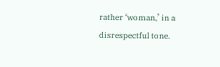rather ‘woman,’ in a disrespectful tone.